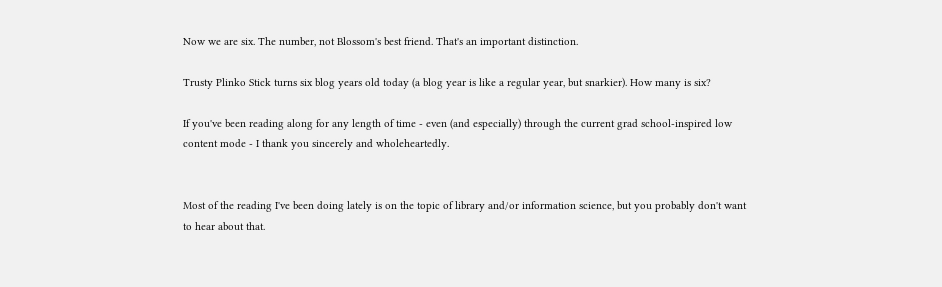Now we are six. The number, not Blossom's best friend. That's an important distinction.

Trusty Plinko Stick turns six blog years old today (a blog year is like a regular year, but snarkier). How many is six?

If you've been reading along for any length of time - even (and especially) through the current grad school-inspired low content mode - I thank you sincerely and wholeheartedly.


Most of the reading I've been doing lately is on the topic of library and/or information science, but you probably don't want to hear about that.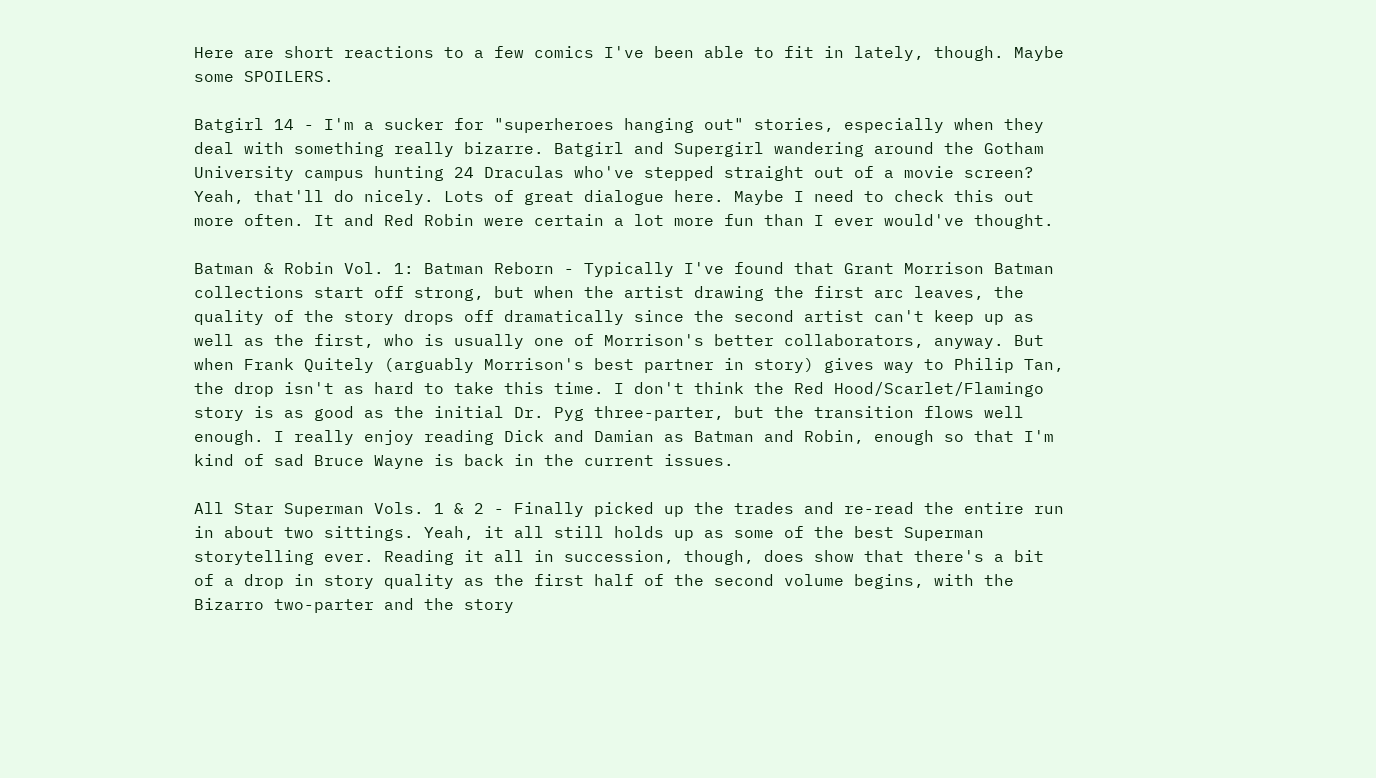Here are short reactions to a few comics I've been able to fit in lately, though. Maybe some SPOILERS.

Batgirl 14 - I'm a sucker for "superheroes hanging out" stories, especially when they deal with something really bizarre. Batgirl and Supergirl wandering around the Gotham University campus hunting 24 Draculas who've stepped straight out of a movie screen? Yeah, that'll do nicely. Lots of great dialogue here. Maybe I need to check this out more often. It and Red Robin were certain a lot more fun than I ever would've thought.

Batman & Robin Vol. 1: Batman Reborn - Typically I've found that Grant Morrison Batman collections start off strong, but when the artist drawing the first arc leaves, the quality of the story drops off dramatically since the second artist can't keep up as well as the first, who is usually one of Morrison's better collaborators, anyway. But when Frank Quitely (arguably Morrison's best partner in story) gives way to Philip Tan, the drop isn't as hard to take this time. I don't think the Red Hood/Scarlet/Flamingo story is as good as the initial Dr. Pyg three-parter, but the transition flows well enough. I really enjoy reading Dick and Damian as Batman and Robin, enough so that I'm kind of sad Bruce Wayne is back in the current issues.

All Star Superman Vols. 1 & 2 - Finally picked up the trades and re-read the entire run in about two sittings. Yeah, it all still holds up as some of the best Superman storytelling ever. Reading it all in succession, though, does show that there's a bit of a drop in story quality as the first half of the second volume begins, with the Bizarro two-parter and the story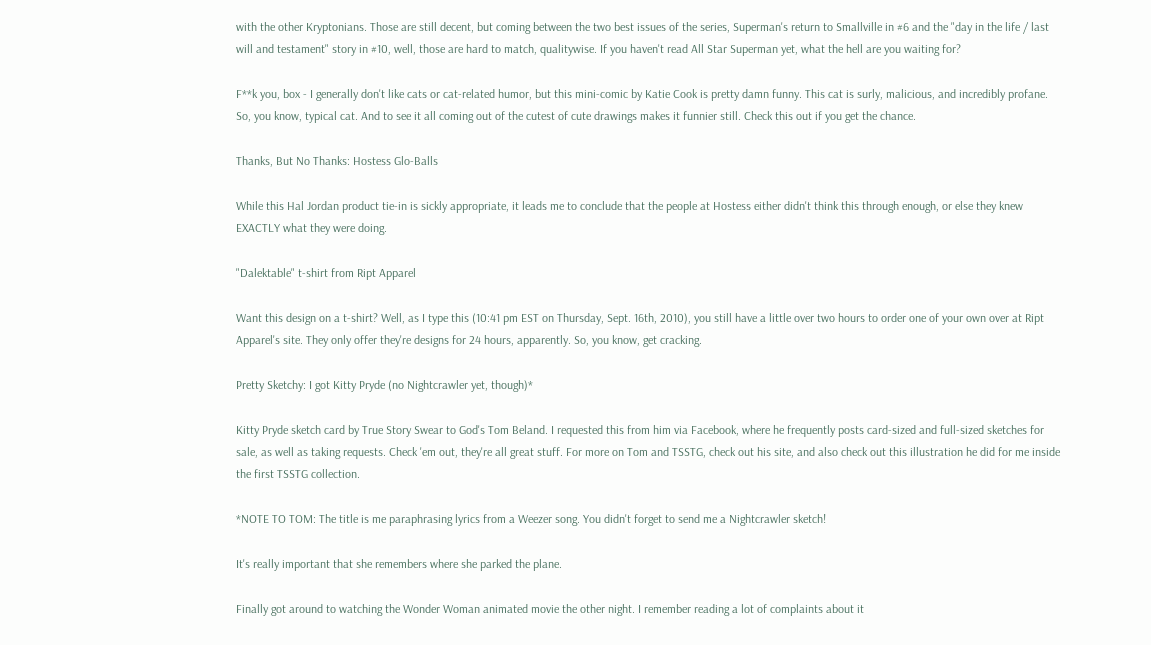with the other Kryptonians. Those are still decent, but coming between the two best issues of the series, Superman's return to Smallville in #6 and the "day in the life / last will and testament" story in #10, well, those are hard to match, qualitywise. If you haven't read All Star Superman yet, what the hell are you waiting for?

F**k you, box - I generally don't like cats or cat-related humor, but this mini-comic by Katie Cook is pretty damn funny. This cat is surly, malicious, and incredibly profane. So, you know, typical cat. And to see it all coming out of the cutest of cute drawings makes it funnier still. Check this out if you get the chance.

Thanks, But No Thanks: Hostess Glo-Balls

While this Hal Jordan product tie-in is sickly appropriate, it leads me to conclude that the people at Hostess either didn't think this through enough, or else they knew EXACTLY what they were doing.

"Dalektable" t-shirt from Ript Apparel

Want this design on a t-shirt? Well, as I type this (10:41 pm EST on Thursday, Sept. 16th, 2010), you still have a little over two hours to order one of your own over at Ript Apparel's site. They only offer they're designs for 24 hours, apparently. So, you know, get cracking.

Pretty Sketchy: I got Kitty Pryde (no Nightcrawler yet, though)*

Kitty Pryde sketch card by True Story Swear to God's Tom Beland. I requested this from him via Facebook, where he frequently posts card-sized and full-sized sketches for sale, as well as taking requests. Check 'em out, they're all great stuff. For more on Tom and TSSTG, check out his site, and also check out this illustration he did for me inside the first TSSTG collection.

*NOTE TO TOM: The title is me paraphrasing lyrics from a Weezer song. You didn't forget to send me a Nightcrawler sketch!

It's really important that she remembers where she parked the plane.

Finally got around to watching the Wonder Woman animated movie the other night. I remember reading a lot of complaints about it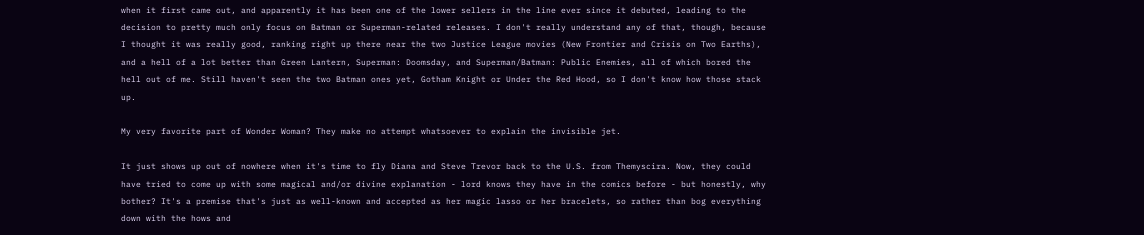when it first came out, and apparently it has been one of the lower sellers in the line ever since it debuted, leading to the decision to pretty much only focus on Batman or Superman-related releases. I don't really understand any of that, though, because I thought it was really good, ranking right up there near the two Justice League movies (New Frontier and Crisis on Two Earths), and a hell of a lot better than Green Lantern, Superman: Doomsday, and Superman/Batman: Public Enemies, all of which bored the hell out of me. Still haven't seen the two Batman ones yet, Gotham Knight or Under the Red Hood, so I don't know how those stack up.

My very favorite part of Wonder Woman? They make no attempt whatsoever to explain the invisible jet.

It just shows up out of nowhere when it's time to fly Diana and Steve Trevor back to the U.S. from Themyscira. Now, they could have tried to come up with some magical and/or divine explanation - lord knows they have in the comics before - but honestly, why bother? It's a premise that's just as well-known and accepted as her magic lasso or her bracelets, so rather than bog everything down with the hows and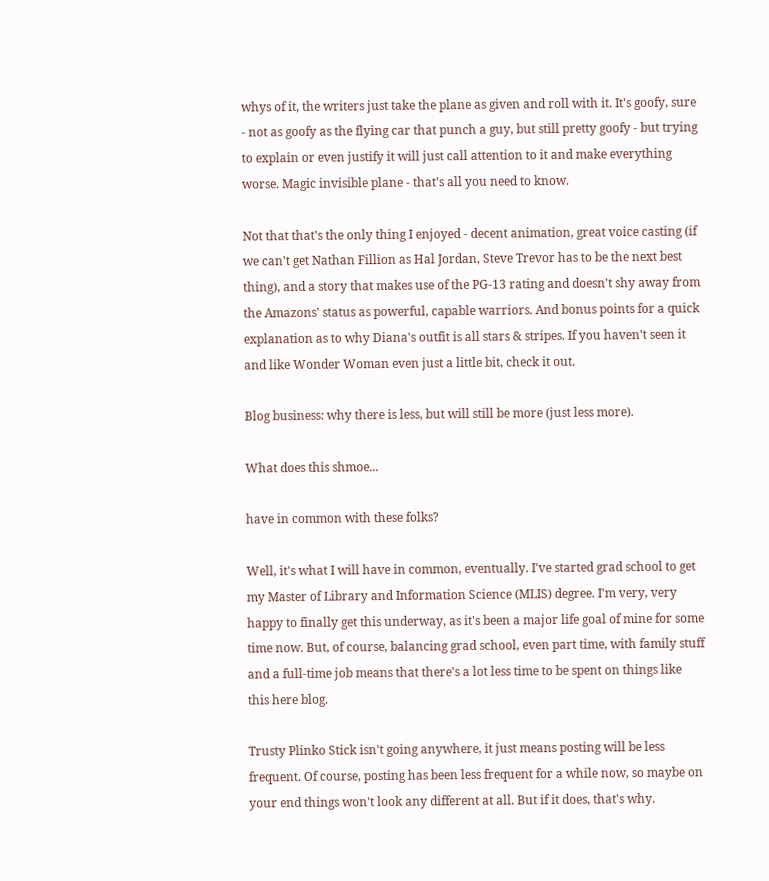whys of it, the writers just take the plane as given and roll with it. It's goofy, sure - not as goofy as the flying car that punch a guy, but still pretty goofy - but trying to explain or even justify it will just call attention to it and make everything worse. Magic invisible plane - that's all you need to know.

Not that that's the only thing I enjoyed - decent animation, great voice casting (if we can't get Nathan Fillion as Hal Jordan, Steve Trevor has to be the next best thing), and a story that makes use of the PG-13 rating and doesn't shy away from the Amazons' status as powerful, capable warriors. And bonus points for a quick explanation as to why Diana's outfit is all stars & stripes. If you haven't seen it and like Wonder Woman even just a little bit, check it out.

Blog business: why there is less, but will still be more (just less more).

What does this shmoe...

have in common with these folks?

Well, it's what I will have in common, eventually. I've started grad school to get my Master of Library and Information Science (MLIS) degree. I'm very, very happy to finally get this underway, as it's been a major life goal of mine for some time now. But, of course, balancing grad school, even part time, with family stuff and a full-time job means that there's a lot less time to be spent on things like this here blog.

Trusty Plinko Stick isn't going anywhere, it just means posting will be less frequent. Of course, posting has been less frequent for a while now, so maybe on your end things won't look any different at all. But if it does, that's why.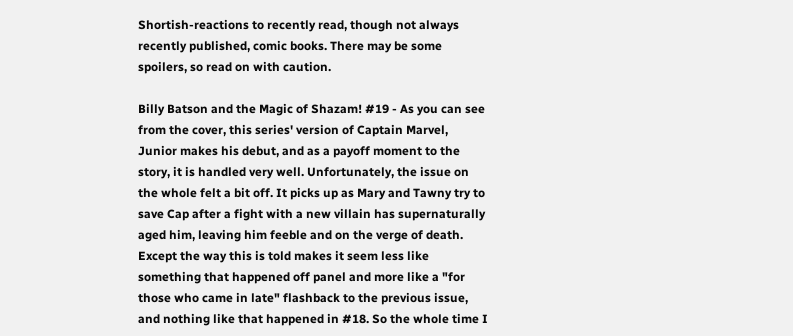Shortish-reactions to recently read, though not always recently published, comic books. There may be some spoilers, so read on with caution.

Billy Batson and the Magic of Shazam! #19 - As you can see from the cover, this series' version of Captain Marvel, Junior makes his debut, and as a payoff moment to the story, it is handled very well. Unfortunately, the issue on the whole felt a bit off. It picks up as Mary and Tawny try to save Cap after a fight with a new villain has supernaturally aged him, leaving him feeble and on the verge of death. Except the way this is told makes it seem less like something that happened off panel and more like a "for those who came in late" flashback to the previous issue, and nothing like that happened in #18. So the whole time I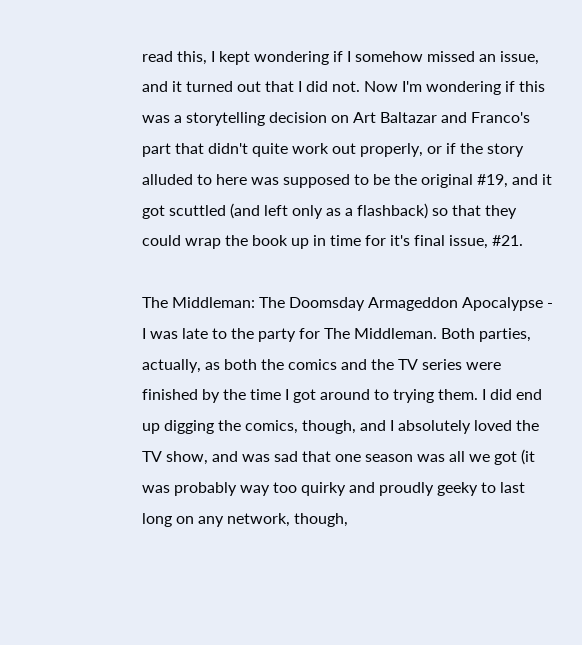read this, I kept wondering if I somehow missed an issue, and it turned out that I did not. Now I'm wondering if this was a storytelling decision on Art Baltazar and Franco's part that didn't quite work out properly, or if the story alluded to here was supposed to be the original #19, and it got scuttled (and left only as a flashback) so that they could wrap the book up in time for it's final issue, #21.

The Middleman: The Doomsday Armageddon Apocalypse - I was late to the party for The Middleman. Both parties, actually, as both the comics and the TV series were finished by the time I got around to trying them. I did end up digging the comics, though, and I absolutely loved the TV show, and was sad that one season was all we got (it was probably way too quirky and proudly geeky to last long on any network, though,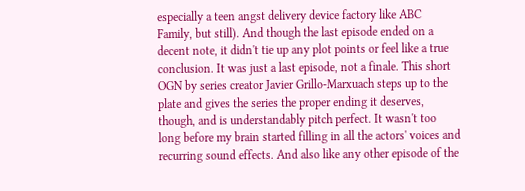especially a teen angst delivery device factory like ABC Family, but still). And though the last episode ended on a decent note, it didn't tie up any plot points or feel like a true conclusion. It was just a last episode, not a finale. This short OGN by series creator Javier Grillo-Marxuach steps up to the plate and gives the series the proper ending it deserves, though, and is understandably pitch perfect. It wasn't too long before my brain started filling in all the actors' voices and recurring sound effects. And also like any other episode of the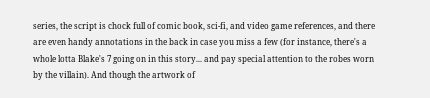series, the script is chock full of comic book, sci-fi, and video game references, and there are even handy annotations in the back in case you miss a few (for instance, there's a whole lotta Blake's 7 going on in this story... and pay special attention to the robes worn by the villain). And though the artwork of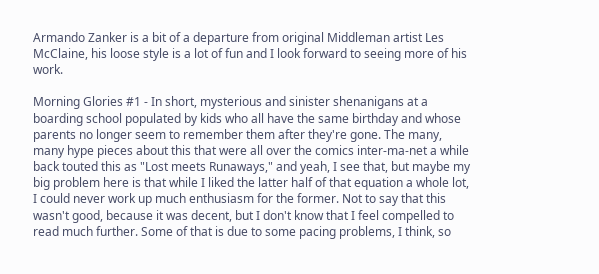Armando Zanker is a bit of a departure from original Middleman artist Les McClaine, his loose style is a lot of fun and I look forward to seeing more of his work.

Morning Glories #1 - In short, mysterious and sinister shenanigans at a boarding school populated by kids who all have the same birthday and whose parents no longer seem to remember them after they're gone. The many, many hype pieces about this that were all over the comics inter-ma-net a while back touted this as "Lost meets Runaways," and yeah, I see that, but maybe my big problem here is that while I liked the latter half of that equation a whole lot, I could never work up much enthusiasm for the former. Not to say that this wasn't good, because it was decent, but I don't know that I feel compelled to read much further. Some of that is due to some pacing problems, I think, so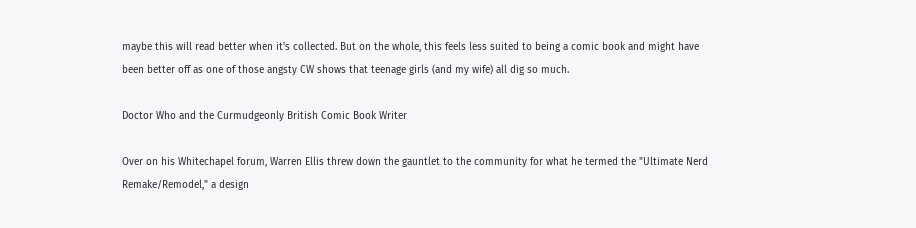maybe this will read better when it's collected. But on the whole, this feels less suited to being a comic book and might have been better off as one of those angsty CW shows that teenage girls (and my wife) all dig so much.

Doctor Who and the Curmudgeonly British Comic Book Writer

Over on his Whitechapel forum, Warren Ellis threw down the gauntlet to the community for what he termed the "Ultimate Nerd Remake/Remodel," a design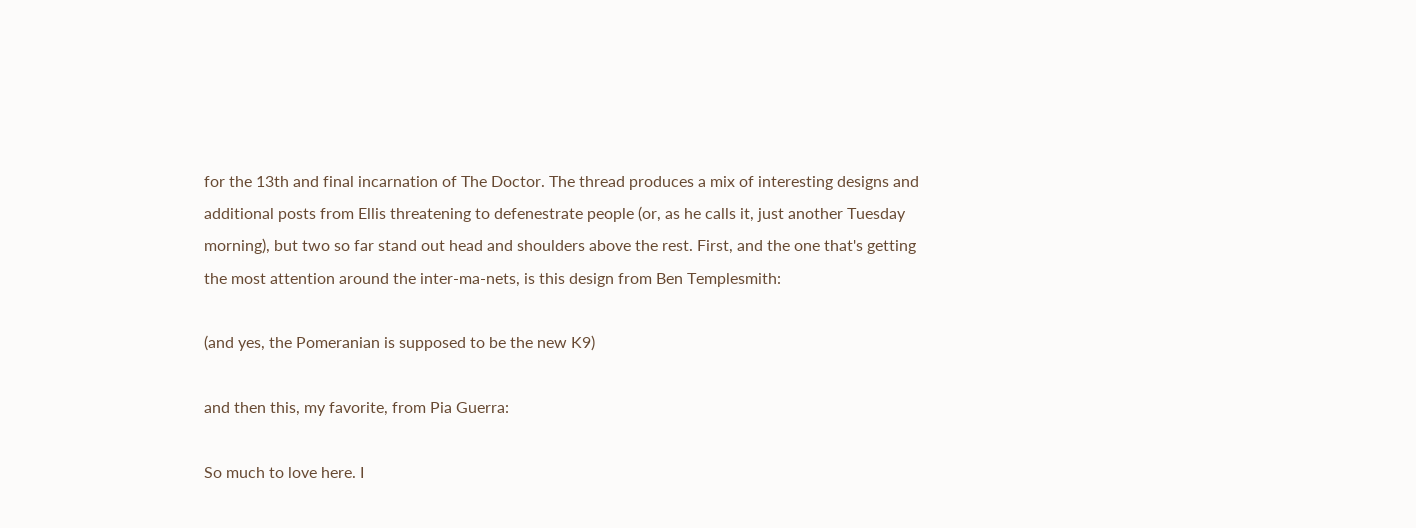for the 13th and final incarnation of The Doctor. The thread produces a mix of interesting designs and additional posts from Ellis threatening to defenestrate people (or, as he calls it, just another Tuesday morning), but two so far stand out head and shoulders above the rest. First, and the one that's getting the most attention around the inter-ma-nets, is this design from Ben Templesmith:

(and yes, the Pomeranian is supposed to be the new K9)

and then this, my favorite, from Pia Guerra:

So much to love here. I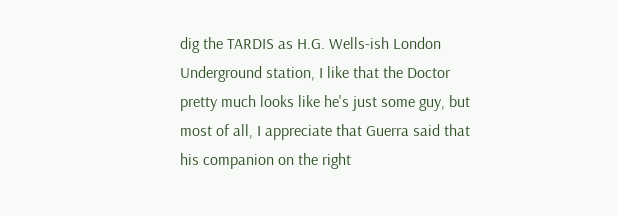dig the TARDIS as H.G. Wells-ish London Underground station, I like that the Doctor pretty much looks like he's just some guy, but most of all, I appreciate that Guerra said that his companion on the right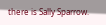there is Sally Sparrow.